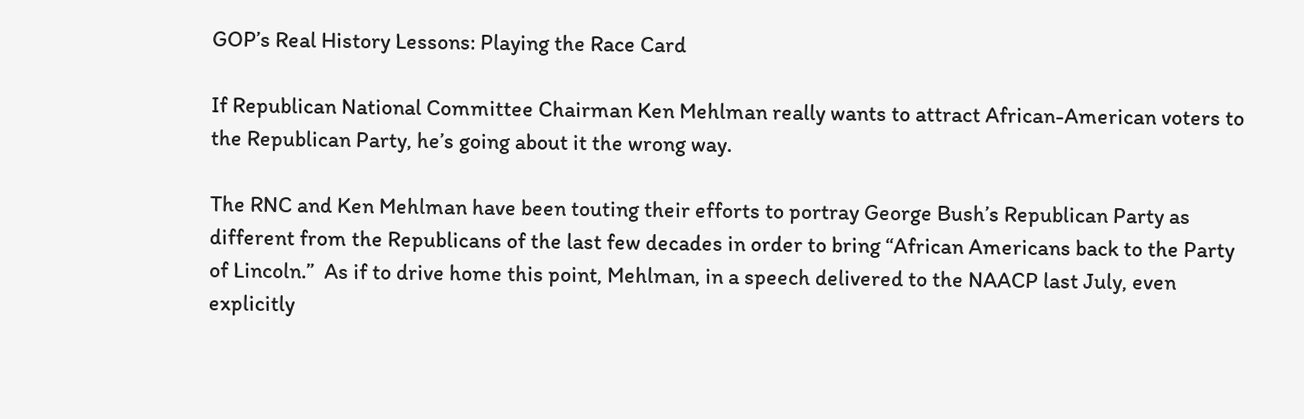GOP’s Real History Lessons: Playing the Race Card

If Republican National Committee Chairman Ken Mehlman really wants to attract African-American voters to the Republican Party, he’s going about it the wrong way.

The RNC and Ken Mehlman have been touting their efforts to portray George Bush’s Republican Party as different from the Republicans of the last few decades in order to bring “African Americans back to the Party of Lincoln.”  As if to drive home this point, Mehlman, in a speech delivered to the NAACP last July, even explicitly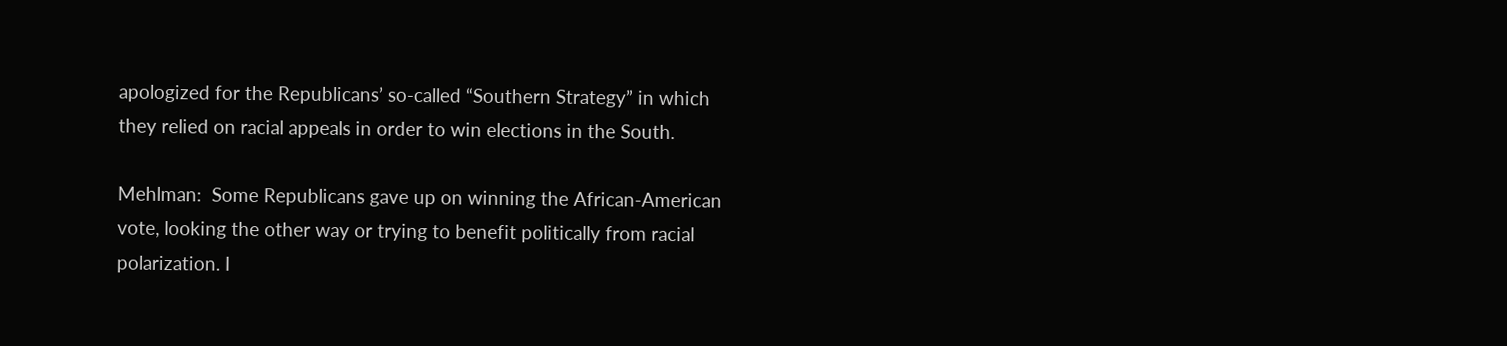apologized for the Republicans’ so-called “Southern Strategy” in which they relied on racial appeals in order to win elections in the South.

Mehlman:  Some Republicans gave up on winning the African-American vote, looking the other way or trying to benefit politically from racial polarization. I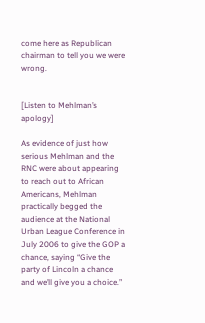come here as Republican chairman to tell you we were wrong.


[Listen to Mehlman’s apology]

As evidence of just how serious Mehlman and the RNC were about appearing to reach out to African Americans, Mehlman practically begged the audience at the National Urban League Conference in July 2006 to give the GOP a chance, saying “Give the party of Lincoln a chance and we’ll give you a choice.”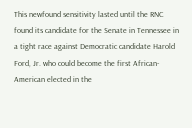This newfound sensitivity lasted until the RNC found its candidate for the Senate in Tennessee in a tight race against Democratic candidate Harold Ford, Jr. who could become the first African-American elected in the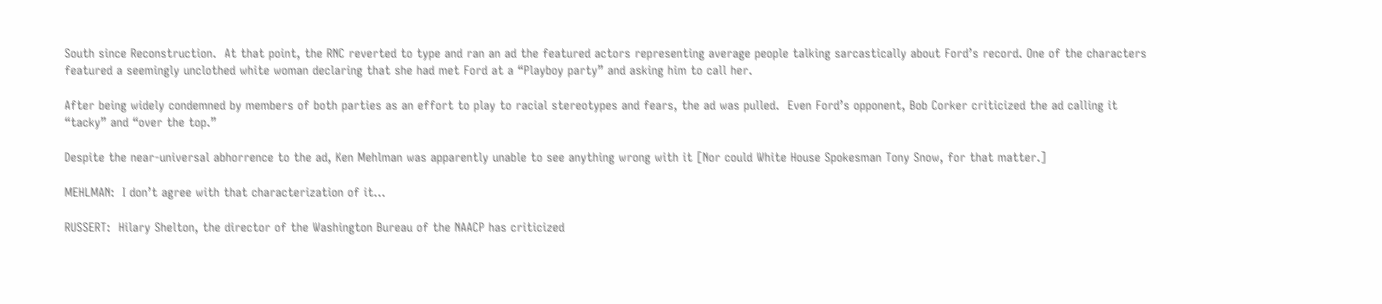South since Reconstruction.  At that point, the RNC reverted to type and ran an ad the featured actors representing average people talking sarcastically about Ford’s record. One of the characters featured a seemingly unclothed white woman declaring that she had met Ford at a “Playboy party” and asking him to call her.

After being widely condemned by members of both parties as an effort to play to racial stereotypes and fears, the ad was pulled.  Even Ford’s opponent, Bob Corker criticized the ad calling it “tacky” and “over the top.”

Despite the near-universal abhorrence to the ad, Ken Mehlman was apparently unable to see anything wrong with it [Nor could White House Spokesman Tony Snow, for that matter.]

MEHLMAN:  I don’t agree with that characterization of it…

RUSSERT:  Hilary Shelton, the director of the Washington Bureau of the NAACP has criticized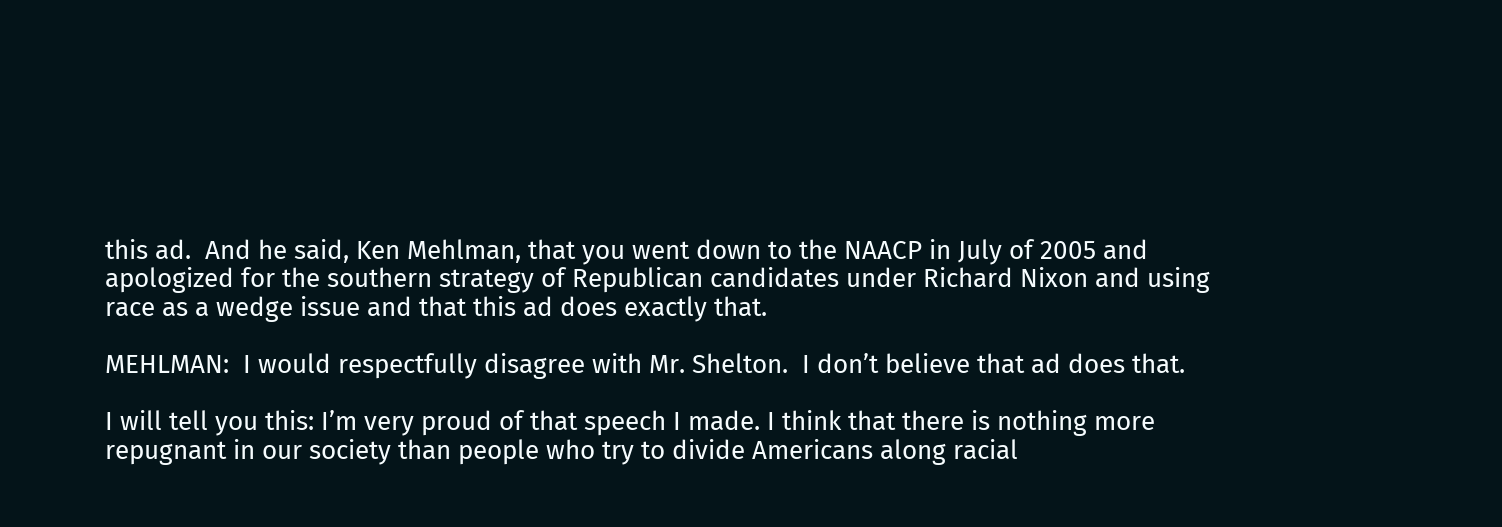this ad.  And he said, Ken Mehlman, that you went down to the NAACP in July of 2005 and apologized for the southern strategy of Republican candidates under Richard Nixon and using race as a wedge issue and that this ad does exactly that.

MEHLMAN:  I would respectfully disagree with Mr. Shelton.  I don’t believe that ad does that.

I will tell you this: I’m very proud of that speech I made. I think that there is nothing more repugnant in our society than people who try to divide Americans along racial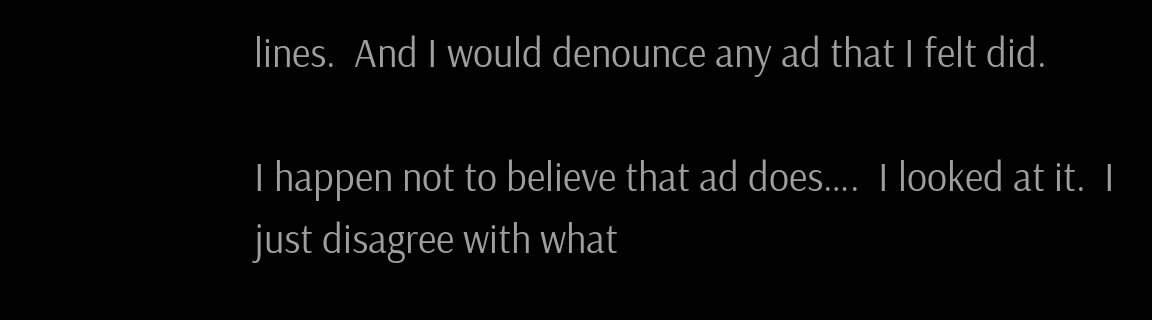lines.  And I would denounce any ad that I felt did.

I happen not to believe that ad does….  I looked at it.  I just disagree with what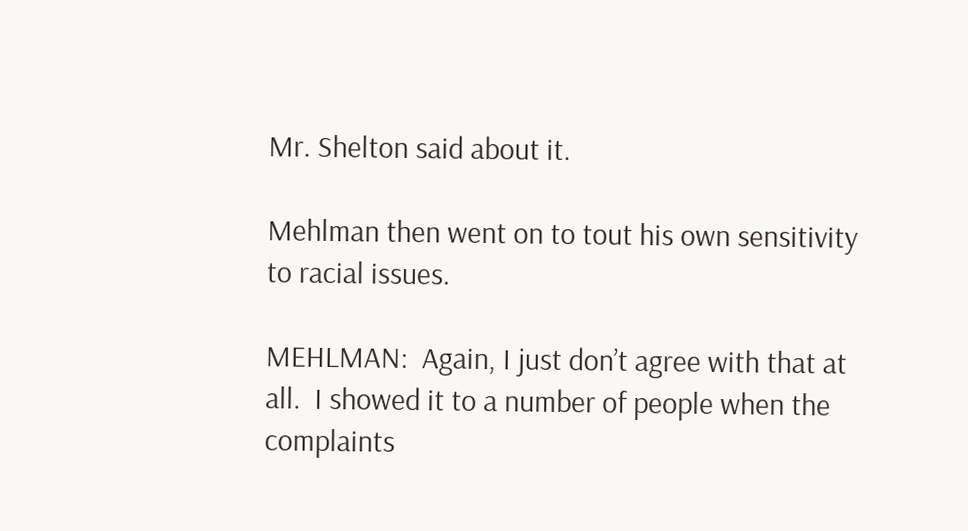Mr. Shelton said about it.

Mehlman then went on to tout his own sensitivity to racial issues.

MEHLMAN:  Again, I just don’t agree with that at all.  I showed it to a number of people when the complaints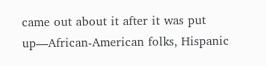came out about it after it was put up—African-American folks, Hispanic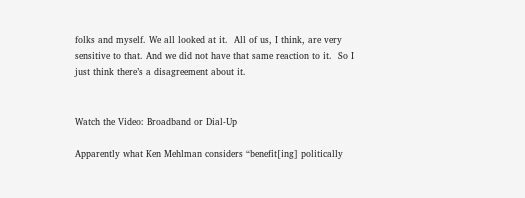folks and myself. We all looked at it.  All of us, I think, are very sensitive to that. And we did not have that same reaction to it.  So I just think there’s a disagreement about it.


Watch the Video: Broadband or Dial-Up

Apparently what Ken Mehlman considers “benefit[ing] politically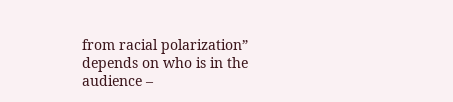from racial polarization” depends on who is in the audience –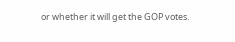or whether it will get the GOP votes.